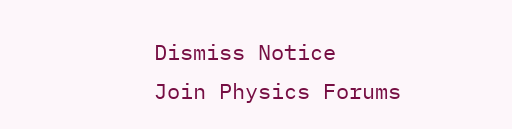Dismiss Notice
Join Physics Forums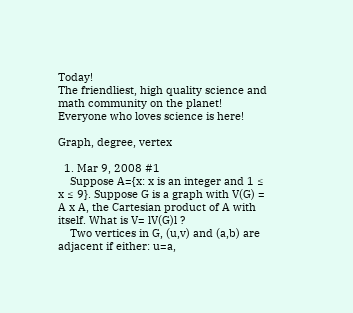Today!
The friendliest, high quality science and math community on the planet! Everyone who loves science is here!

Graph, degree, vertex

  1. Mar 9, 2008 #1
    Suppose A={x: x is an integer and 1 ≤ x ≤ 9}. Suppose G is a graph with V(G) = A x A, the Cartesian product of A with itself. What is V= lV(G)l ?
    Two vertices in G, (u,v) and (a,b) are adjacent if either: u=a,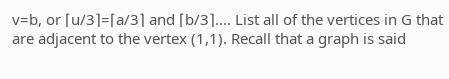v=b, or ⌈u/3⌉=⌈a/3⌉ and ⌈b/3⌉.... List all of the vertices in G that are adjacent to the vertex (1,1). Recall that a graph is said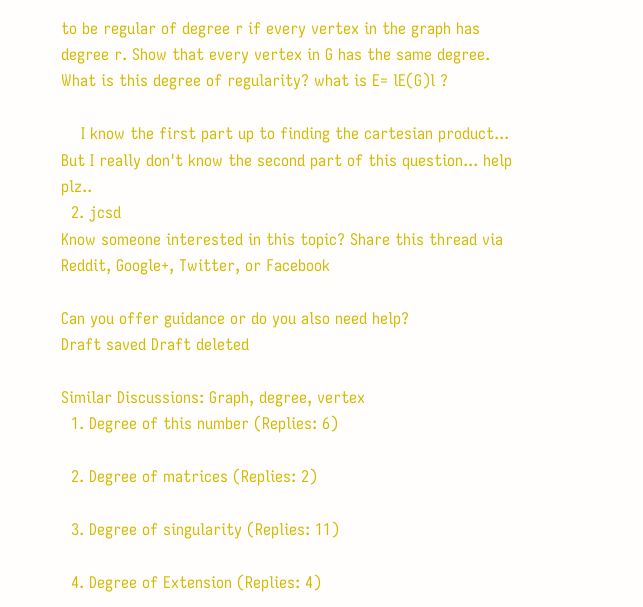to be regular of degree r if every vertex in the graph has degree r. Show that every vertex in G has the same degree. What is this degree of regularity? what is E= lE(G)l ?

    I know the first part up to finding the cartesian product... But I really don't know the second part of this question... help plz..
  2. jcsd
Know someone interested in this topic? Share this thread via Reddit, Google+, Twitter, or Facebook

Can you offer guidance or do you also need help?
Draft saved Draft deleted

Similar Discussions: Graph, degree, vertex
  1. Degree of this number (Replies: 6)

  2. Degree of matrices (Replies: 2)

  3. Degree of singularity (Replies: 11)

  4. Degree of Extension (Replies: 4)